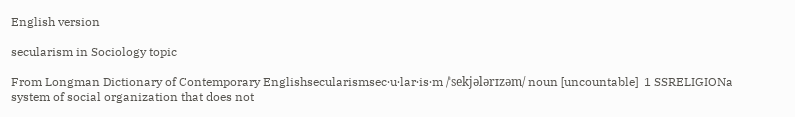English version

secularism in Sociology topic

From Longman Dictionary of Contemporary Englishsecularismsec‧u‧lar‧is‧m /ˈsekjələrɪzəm/ noun [uncountable]  1 SSRELIGIONa system of social organization that does not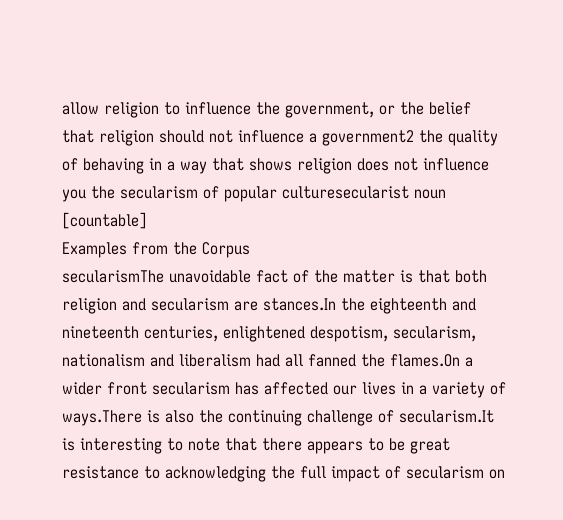allow religion to influence the government, or the belief that religion should not influence a government2 the quality of behaving in a way that shows religion does not influence you the secularism of popular culturesecularist noun [countable]
Examples from the Corpus
secularismThe unavoidable fact of the matter is that both religion and secularism are stances.In the eighteenth and nineteenth centuries, enlightened despotism, secularism, nationalism and liberalism had all fanned the flames.On a wider front secularism has affected our lives in a variety of ways.There is also the continuing challenge of secularism.It is interesting to note that there appears to be great resistance to acknowledging the full impact of secularism on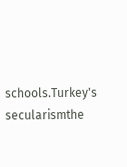schools.Turkey's secularismthe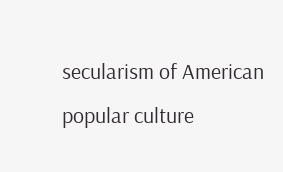secularism of American popular culture